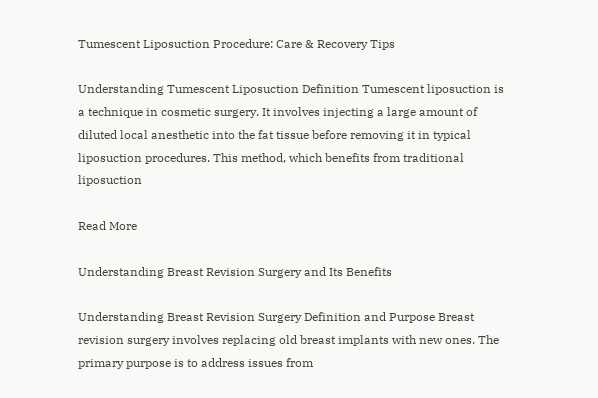Tumescent Liposuction Procedure: Care & Recovery Tips

Understanding Tumescent Liposuction Definition Tumescent liposuction is a technique in cosmetic surgery. It involves injecting a large amount of diluted local anesthetic into the fat tissue before removing it in typical liposuction procedures. This method, which benefits from traditional liposuction

Read More

Understanding Breast Revision Surgery and Its Benefits

Understanding Breast Revision Surgery Definition and Purpose Breast revision surgery involves replacing old breast implants with new ones. The primary purpose is to address issues from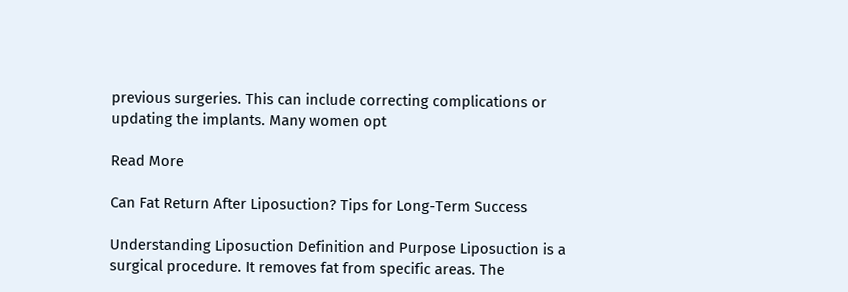previous surgeries. This can include correcting complications or updating the implants. Many women opt

Read More

Can Fat Return After Liposuction? Tips for Long-Term Success

Understanding Liposuction Definition and Purpose Liposuction is a surgical procedure. It removes fat from specific areas. The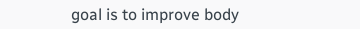goal is to improve body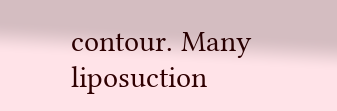contour. Many liposuction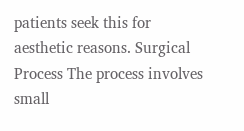patients seek this for aesthetic reasons. Surgical Process The process involves small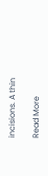incisions. A thin

Read More